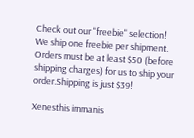Check out our "freebie" selection! We ship one freebie per shipment. Orders must be at least $50 (before shipping charges) for us to ship your order.Shipping is just $39!

Xenesthis immanis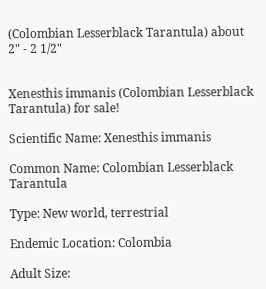(Colombian Lesserblack Tarantula) about 2" - 2 1/2"


Xenesthis immanis (Colombian Lesserblack Tarantula) for sale!

Scientific Name: Xenesthis immanis

Common Name: Colombian Lesserblack Tarantula

Type: New world, terrestrial

Endemic Location: Colombia

Adult Size: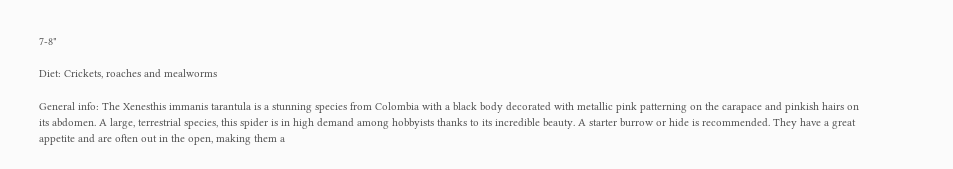7-8"

Diet: Crickets, roaches and mealworms

General info: The Xenesthis immanis tarantula is a stunning species from Colombia with a black body decorated with metallic pink patterning on the carapace and pinkish hairs on its abdomen. A large, terrestrial species, this spider is in high demand among hobbyists thanks to its incredible beauty. A starter burrow or hide is recommended. They have a great appetite and are often out in the open, making them a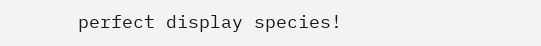perfect display species!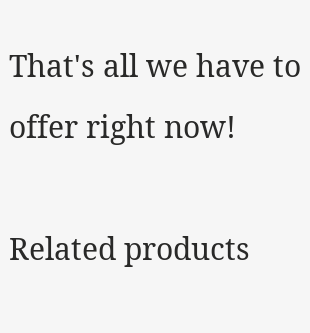That's all we have to offer right now!

Related products